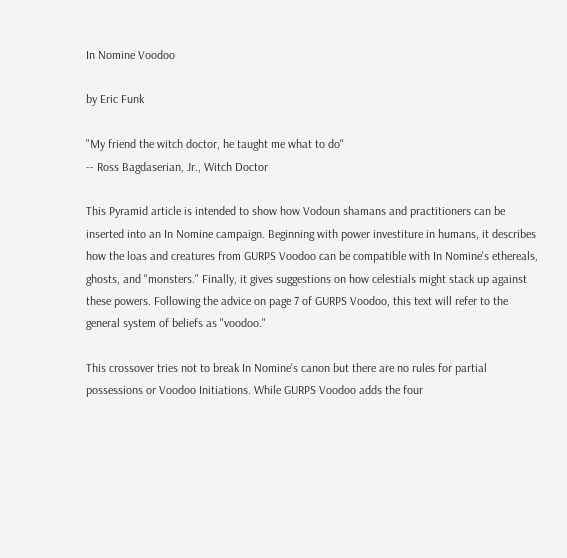In Nomine Voodoo

by Eric Funk

"My friend the witch doctor, he taught me what to do"
-- Ross Bagdaserian, Jr., Witch Doctor

This Pyramid article is intended to show how Vodoun shamans and practitioners can be inserted into an In Nomine campaign. Beginning with power investiture in humans, it describes how the loas and creatures from GURPS Voodoo can be compatible with In Nomine's ethereals, ghosts, and "monsters." Finally, it gives suggestions on how celestials might stack up against these powers. Following the advice on page 7 of GURPS Voodoo, this text will refer to the general system of beliefs as "voodoo."

This crossover tries not to break In Nomine's canon but there are no rules for partial possessions or Voodoo Initiations. While GURPS Voodoo adds the four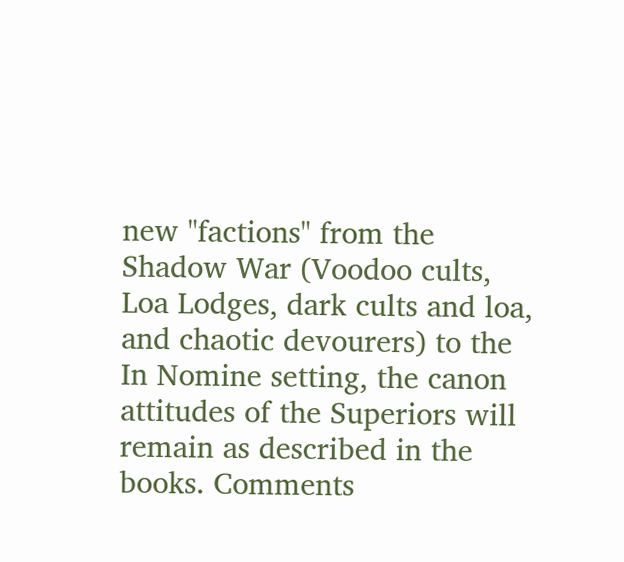new "factions" from the Shadow War (Voodoo cults, Loa Lodges, dark cults and loa, and chaotic devourers) to the In Nomine setting, the canon attitudes of the Superiors will remain as described in the books. Comments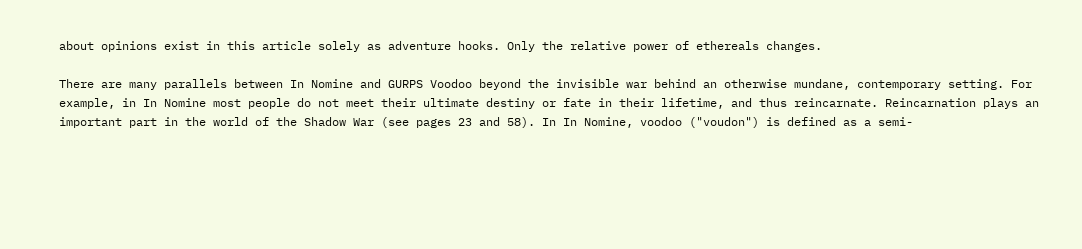about opinions exist in this article solely as adventure hooks. Only the relative power of ethereals changes.

There are many parallels between In Nomine and GURPS Voodoo beyond the invisible war behind an otherwise mundane, contemporary setting. For example, in In Nomine most people do not meet their ultimate destiny or fate in their lifetime, and thus reincarnate. Reincarnation plays an important part in the world of the Shadow War (see pages 23 and 58). In In Nomine, voodoo ("voudon") is defined as a semi-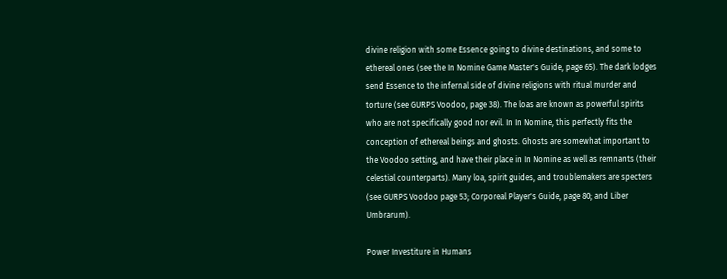divine religion with some Essence going to divine destinations, and some to ethereal ones (see the In Nomine Game Master's Guide, page 65). The dark lodges send Essence to the infernal side of divine religions with ritual murder and torture (see GURPS Voodoo, page 38). The loas are known as powerful spirits who are not specifically good nor evil. In In Nomine, this perfectly fits the conception of ethereal beings and ghosts. Ghosts are somewhat important to the Voodoo setting, and have their place in In Nomine as well as remnants (their celestial counterparts). Many loa, spirit guides, and troublemakers are specters (see GURPS Voodoo page 53; Corporeal Player's Guide, page 80; and Liber Umbrarum).

Power Investiture in Humans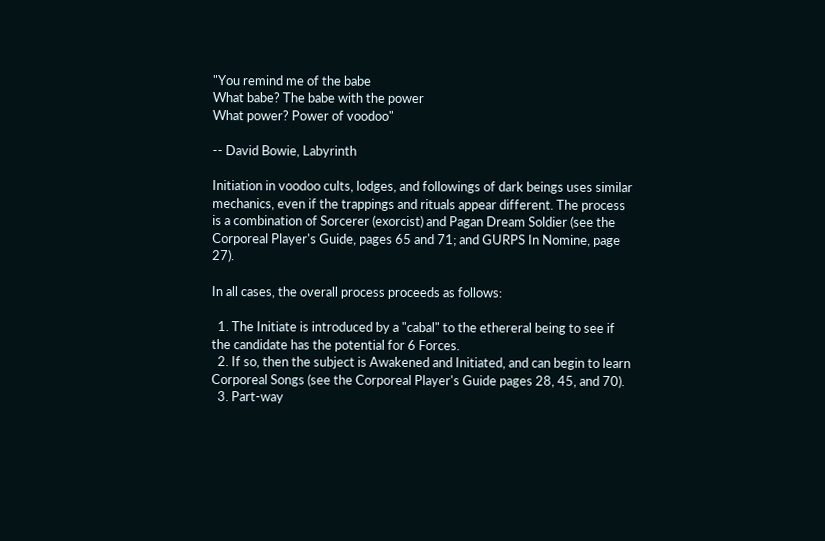"You remind me of the babe
What babe? The babe with the power
What power? Power of voodoo"

-- David Bowie, Labyrinth

Initiation in voodoo cults, lodges, and followings of dark beings uses similar mechanics, even if the trappings and rituals appear different. The process is a combination of Sorcerer (exorcist) and Pagan Dream Soldier (see the Corporeal Player's Guide, pages 65 and 71; and GURPS In Nomine, page 27).

In all cases, the overall process proceeds as follows:

  1. The Initiate is introduced by a "cabal" to the ethereral being to see if the candidate has the potential for 6 Forces.
  2. If so, then the subject is Awakened and Initiated, and can begin to learn Corporeal Songs (see the Corporeal Player's Guide pages 28, 45, and 70).
  3. Part-way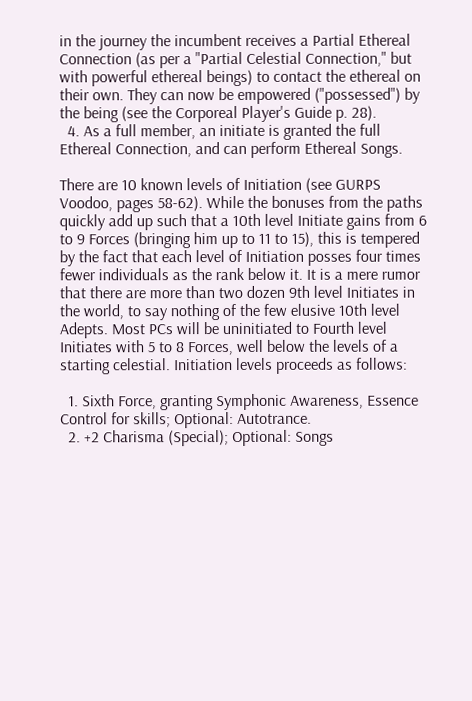in the journey the incumbent receives a Partial Ethereal Connection (as per a "Partial Celestial Connection," but with powerful ethereal beings) to contact the ethereal on their own. They can now be empowered ("possessed") by the being (see the Corporeal Player's Guide p. 28).
  4. As a full member, an initiate is granted the full Ethereal Connection, and can perform Ethereal Songs.

There are 10 known levels of Initiation (see GURPS Voodoo, pages 58-62). While the bonuses from the paths quickly add up such that a 10th level Initiate gains from 6 to 9 Forces (bringing him up to 11 to 15), this is tempered by the fact that each level of Initiation posses four times fewer individuals as the rank below it. It is a mere rumor that there are more than two dozen 9th level Initiates in the world, to say nothing of the few elusive 10th level Adepts. Most PCs will be uninitiated to Fourth level Initiates with 5 to 8 Forces, well below the levels of a starting celestial. Initiation levels proceeds as follows:

  1. Sixth Force, granting Symphonic Awareness, Essence Control for skills; Optional: Autotrance.
  2. +2 Charisma (Special); Optional: Songs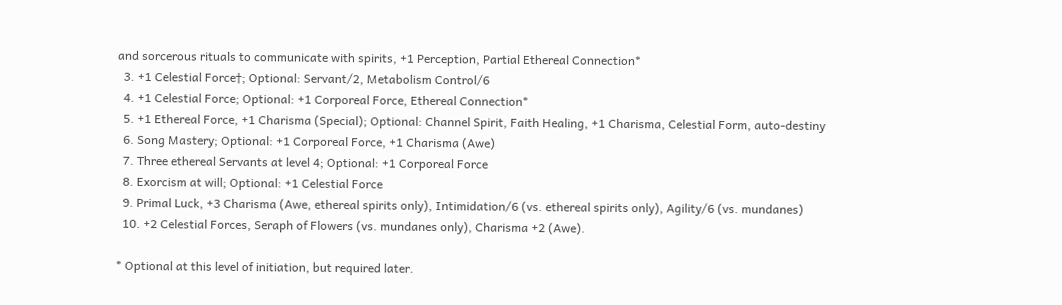and sorcerous rituals to communicate with spirits, +1 Perception, Partial Ethereal Connection*
  3. +1 Celestial Force†; Optional: Servant/2, Metabolism Control/6
  4. +1 Celestial Force; Optional: +1 Corporeal Force, Ethereal Connection*
  5. +1 Ethereal Force, +1 Charisma (Special); Optional: Channel Spirit, Faith Healing, +1 Charisma, Celestial Form, auto-destiny
  6. Song Mastery; Optional: +1 Corporeal Force, +1 Charisma (Awe)
  7. Three ethereal Servants at level 4; Optional: +1 Corporeal Force
  8. Exorcism at will; Optional: +1 Celestial Force
  9. Primal Luck, +3 Charisma (Awe, ethereal spirits only), Intimidation/6 (vs. ethereal spirits only), Agility/6 (vs. mundanes)
  10. +2 Celestial Forces, Seraph of Flowers (vs. mundanes only), Charisma +2 (Awe).

* Optional at this level of initiation, but required later.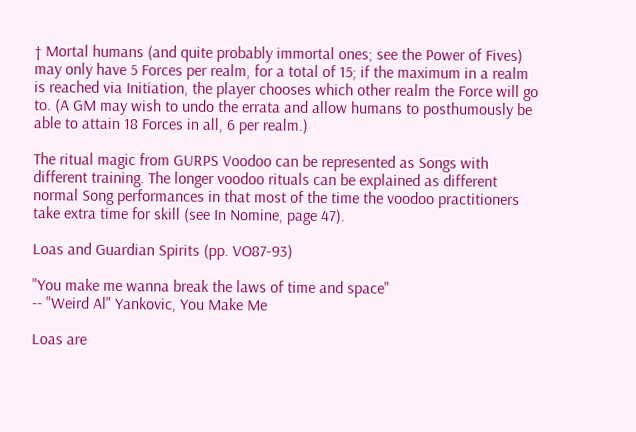† Mortal humans (and quite probably immortal ones; see the Power of Fives) may only have 5 Forces per realm, for a total of 15; if the maximum in a realm is reached via Initiation, the player chooses which other realm the Force will go to. (A GM may wish to undo the errata and allow humans to posthumously be able to attain 18 Forces in all, 6 per realm.)

The ritual magic from GURPS Voodoo can be represented as Songs with different training. The longer voodoo rituals can be explained as different normal Song performances in that most of the time the voodoo practitioners take extra time for skill (see In Nomine, page 47).

Loas and Guardian Spirits (pp. VO87-93)

"You make me wanna break the laws of time and space"
-- "Weird Al" Yankovic, You Make Me

Loas are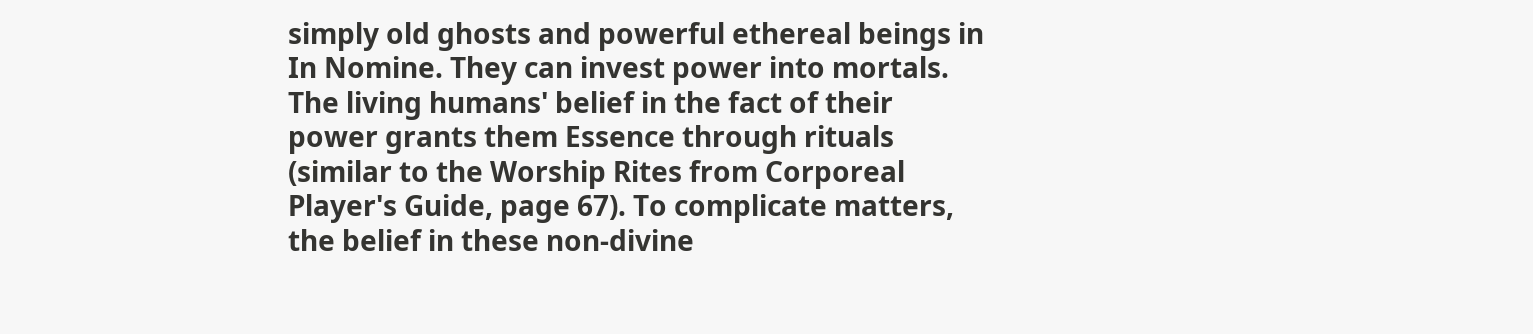simply old ghosts and powerful ethereal beings in In Nomine. They can invest power into mortals. The living humans' belief in the fact of their power grants them Essence through rituals (similar to the Worship Rites from Corporeal Player's Guide, page 67). To complicate matters, the belief in these non-divine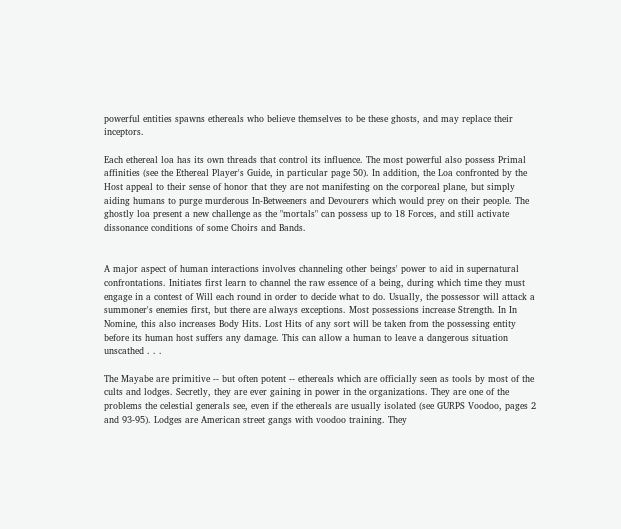powerful entities spawns ethereals who believe themselves to be these ghosts, and may replace their inceptors.

Each ethereal loa has its own threads that control its influence. The most powerful also possess Primal affinities (see the Ethereal Player's Guide, in particular page 50). In addition, the Loa confronted by the Host appeal to their sense of honor that they are not manifesting on the corporeal plane, but simply aiding humans to purge murderous In-Betweeners and Devourers which would prey on their people. The ghostly loa present a new challenge as the "mortals" can possess up to 18 Forces, and still activate dissonance conditions of some Choirs and Bands.


A major aspect of human interactions involves channeling other beings' power to aid in supernatural confrontations. Initiates first learn to channel the raw essence of a being, during which time they must engage in a contest of Will each round in order to decide what to do. Usually, the possessor will attack a summoner's enemies first, but there are always exceptions. Most possessions increase Strength. In In Nomine, this also increases Body Hits. Lost Hits of any sort will be taken from the possessing entity before its human host suffers any damage. This can allow a human to leave a dangerous situation unscathed . . .

The Mayabe are primitive -- but often potent -- ethereals which are officially seen as tools by most of the cults and lodges. Secretly, they are ever gaining in power in the organizations. They are one of the problems the celestial generals see, even if the ethereals are usually isolated (see GURPS Voodoo, pages 2 and 93-95). Lodges are American street gangs with voodoo training. They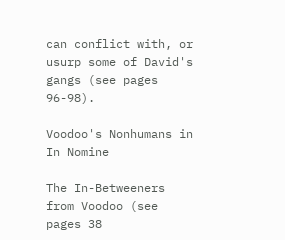can conflict with, or usurp some of David's gangs (see pages 96-98).

Voodoo's Nonhumans in In Nomine

The In-Betweeners from Voodoo (see pages 38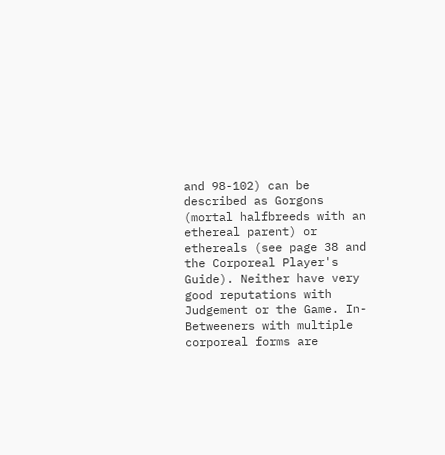and 98-102) can be described as Gorgons (mortal halfbreeds with an ethereal parent) or ethereals (see page 38 and the Corporeal Player's Guide). Neither have very good reputations with Judgement or the Game. In-Betweeners with multiple corporeal forms are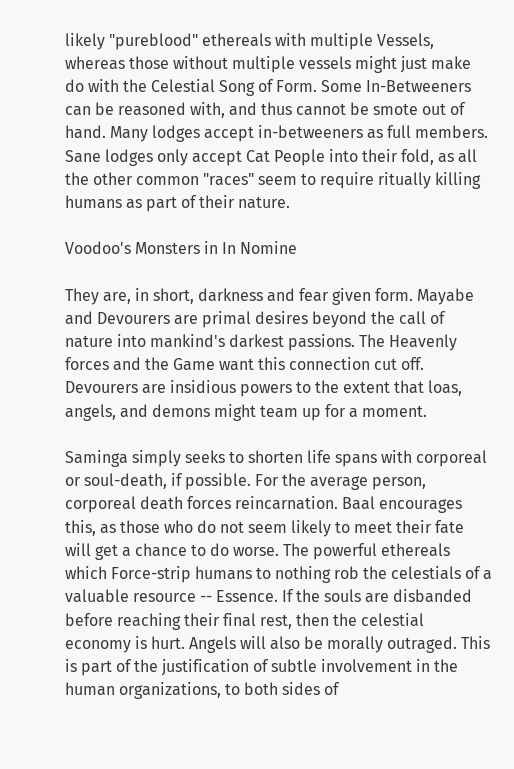likely "pureblood" ethereals with multiple Vessels, whereas those without multiple vessels might just make do with the Celestial Song of Form. Some In-Betweeners can be reasoned with, and thus cannot be smote out of hand. Many lodges accept in-betweeners as full members. Sane lodges only accept Cat People into their fold, as all the other common "races" seem to require ritually killing humans as part of their nature.

Voodoo's Monsters in In Nomine

They are, in short, darkness and fear given form. Mayabe and Devourers are primal desires beyond the call of nature into mankind's darkest passions. The Heavenly forces and the Game want this connection cut off. Devourers are insidious powers to the extent that loas, angels, and demons might team up for a moment.

Saminga simply seeks to shorten life spans with corporeal or soul-death, if possible. For the average person, corporeal death forces reincarnation. Baal encourages this, as those who do not seem likely to meet their fate will get a chance to do worse. The powerful ethereals which Force-strip humans to nothing rob the celestials of a valuable resource -- Essence. If the souls are disbanded before reaching their final rest, then the celestial economy is hurt. Angels will also be morally outraged. This is part of the justification of subtle involvement in the human organizations, to both sides of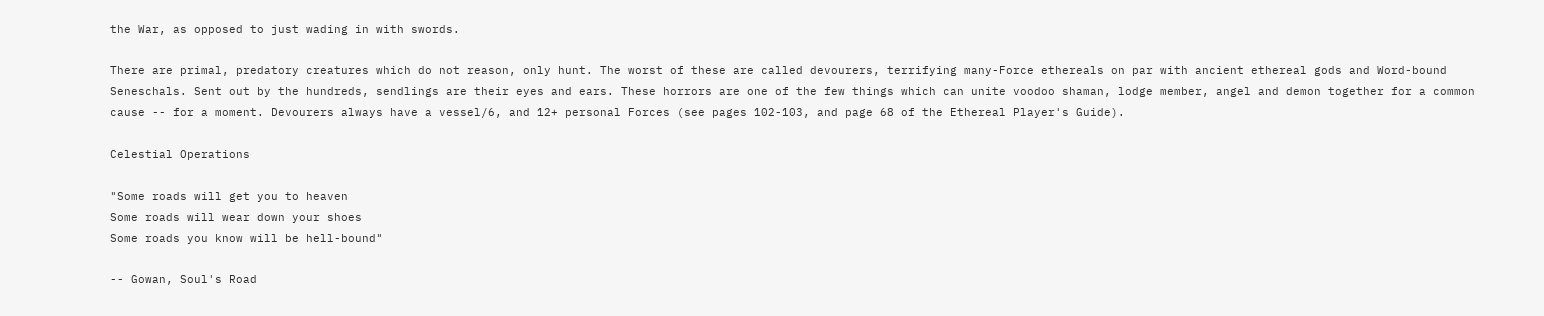the War, as opposed to just wading in with swords.

There are primal, predatory creatures which do not reason, only hunt. The worst of these are called devourers, terrifying many-Force ethereals on par with ancient ethereal gods and Word-bound Seneschals. Sent out by the hundreds, sendlings are their eyes and ears. These horrors are one of the few things which can unite voodoo shaman, lodge member, angel and demon together for a common cause -- for a moment. Devourers always have a vessel/6, and 12+ personal Forces (see pages 102-103, and page 68 of the Ethereal Player's Guide).

Celestial Operations

"Some roads will get you to heaven
Some roads will wear down your shoes
Some roads you know will be hell-bound"

-- Gowan, Soul's Road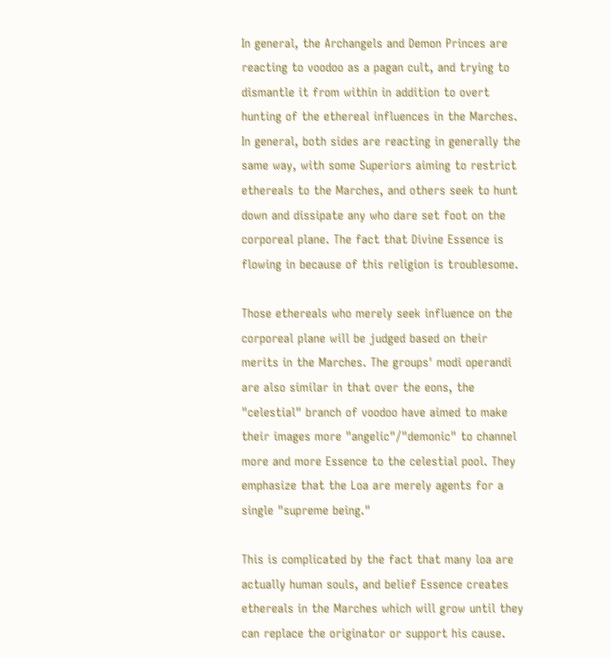In general, the Archangels and Demon Princes are reacting to voodoo as a pagan cult, and trying to dismantle it from within in addition to overt hunting of the ethereal influences in the Marches. In general, both sides are reacting in generally the same way, with some Superiors aiming to restrict ethereals to the Marches, and others seek to hunt down and dissipate any who dare set foot on the corporeal plane. The fact that Divine Essence is flowing in because of this religion is troublesome.

Those ethereals who merely seek influence on the corporeal plane will be judged based on their merits in the Marches. The groups' modi operandi are also similar in that over the eons, the "celestial" branch of voodoo have aimed to make their images more "angelic"/"demonic" to channel more and more Essence to the celestial pool. They emphasize that the Loa are merely agents for a single "supreme being."

This is complicated by the fact that many loa are actually human souls, and belief Essence creates ethereals in the Marches which will grow until they can replace the originator or support his cause.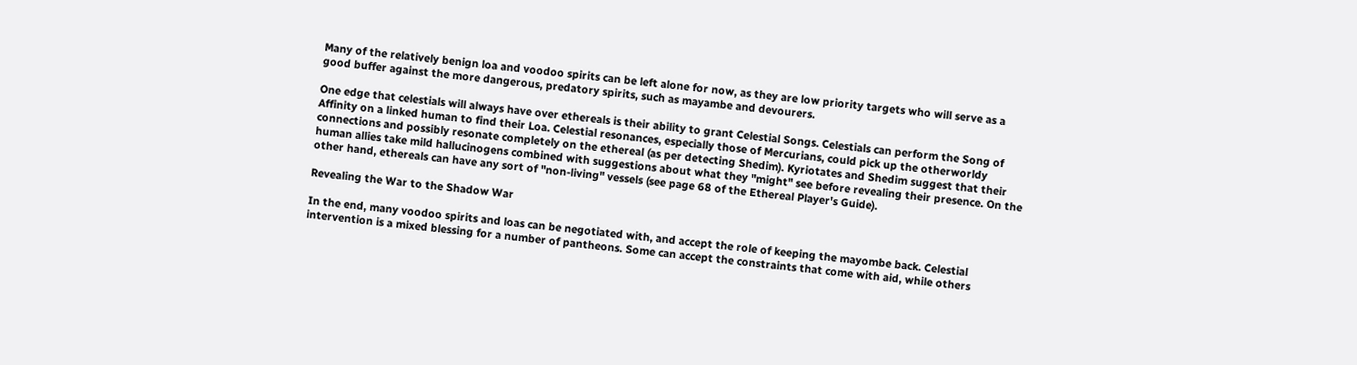Many of the relatively benign loa and voodoo spirits can be left alone for now, as they are low priority targets who will serve as a good buffer against the more dangerous, predatory spirits, such as mayambe and devourers.

One edge that celestials will always have over ethereals is their ability to grant Celestial Songs. Celestials can perform the Song of Affinity on a linked human to find their Loa. Celestial resonances, especially those of Mercurians, could pick up the otherworldy connections and possibly resonate completely on the ethereal (as per detecting Shedim). Kyriotates and Shedim suggest that their human allies take mild hallucinogens combined with suggestions about what they "might" see before revealing their presence. On the other hand, ethereals can have any sort of "non-living" vessels (see page 68 of the Ethereal Player's Guide).

Revealing the War to the Shadow War

In the end, many voodoo spirits and loas can be negotiated with, and accept the role of keeping the mayombe back. Celestial intervention is a mixed blessing for a number of pantheons. Some can accept the constraints that come with aid, while others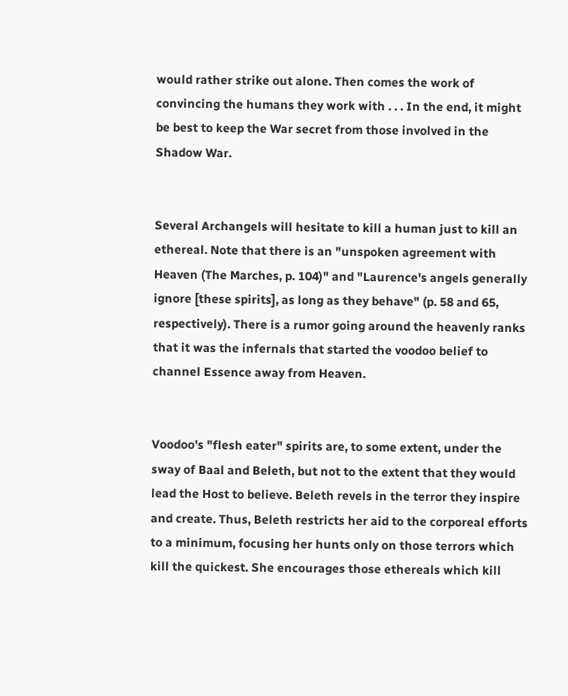would rather strike out alone. Then comes the work of convincing the humans they work with . . . In the end, it might be best to keep the War secret from those involved in the Shadow War.


Several Archangels will hesitate to kill a human just to kill an ethereal. Note that there is an "unspoken agreement with Heaven (The Marches, p. 104)" and "Laurence's angels generally ignore [these spirits], as long as they behave" (p. 58 and 65, respectively). There is a rumor going around the heavenly ranks that it was the infernals that started the voodoo belief to channel Essence away from Heaven.


Voodoo's "flesh eater" spirits are, to some extent, under the sway of Baal and Beleth, but not to the extent that they would lead the Host to believe. Beleth revels in the terror they inspire and create. Thus, Beleth restricts her aid to the corporeal efforts to a minimum, focusing her hunts only on those terrors which kill the quickest. She encourages those ethereals which kill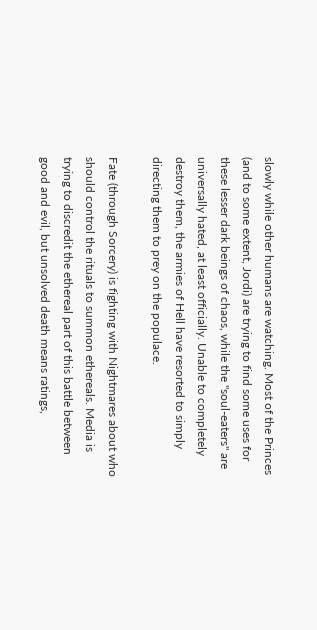slowly while other humans are watching. Most of the Princes (and to some extent, Jordi) are trying to find some uses for these lesser dark beings of chaos, while the "soul-eaters" are universally hated, at least officially. Unable to completely destroy them, the armies of Hell have resorted to simply directing them to prey on the populace.

Fate (through Sorcery) is fighting with Nightmares about who should control the rituals to summon ethereals. Media is trying to discredit the ethereal part of this battle between good and evil, but unsolved death means ratings,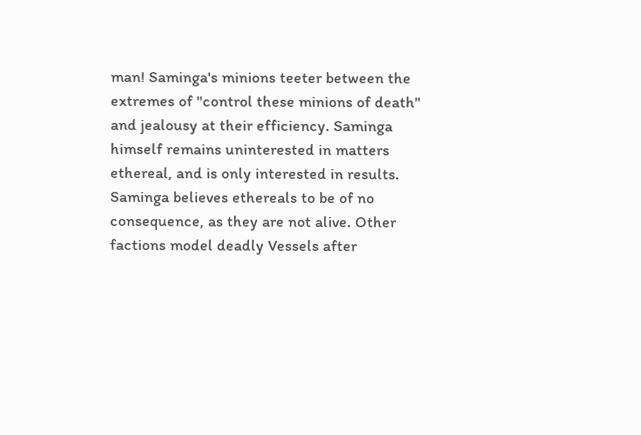man! Saminga's minions teeter between the extremes of "control these minions of death" and jealousy at their efficiency. Saminga himself remains uninterested in matters ethereal, and is only interested in results. Saminga believes ethereals to be of no consequence, as they are not alive. Other factions model deadly Vessels after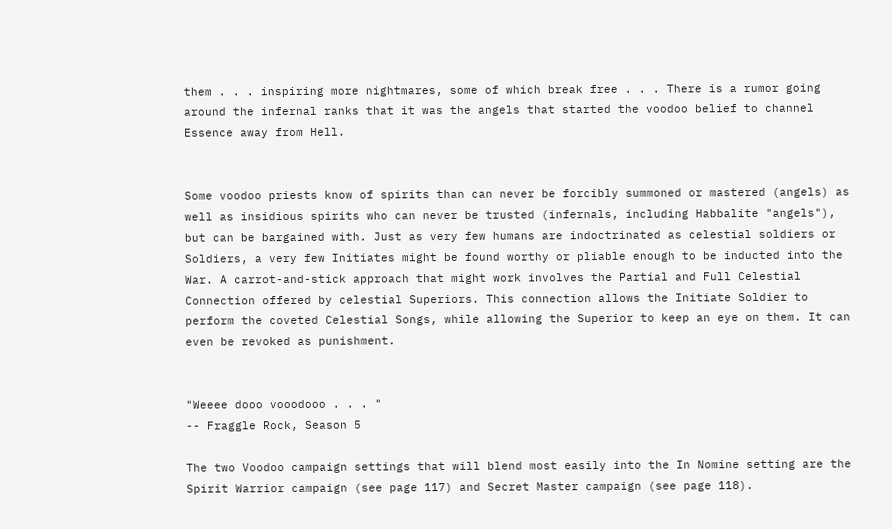them . . . inspiring more nightmares, some of which break free . . . There is a rumor going around the infernal ranks that it was the angels that started the voodoo belief to channel Essence away from Hell.


Some voodoo priests know of spirits than can never be forcibly summoned or mastered (angels) as well as insidious spirits who can never be trusted (infernals, including Habbalite "angels"), but can be bargained with. Just as very few humans are indoctrinated as celestial soldiers or Soldiers, a very few Initiates might be found worthy or pliable enough to be inducted into the War. A carrot-and-stick approach that might work involves the Partial and Full Celestial Connection offered by celestial Superiors. This connection allows the Initiate Soldier to perform the coveted Celestial Songs, while allowing the Superior to keep an eye on them. It can even be revoked as punishment.


"Weeee dooo vooodooo . . . "
-- Fraggle Rock, Season 5

The two Voodoo campaign settings that will blend most easily into the In Nomine setting are the Spirit Warrior campaign (see page 117) and Secret Master campaign (see page 118).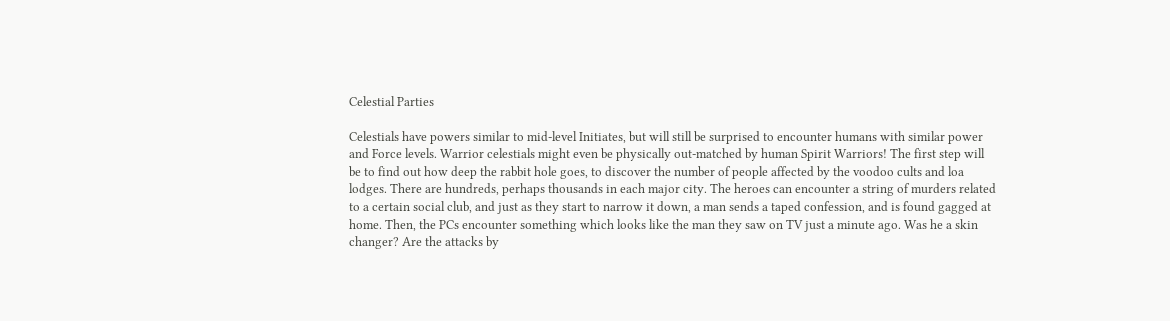Celestial Parties

Celestials have powers similar to mid-level Initiates, but will still be surprised to encounter humans with similar power and Force levels. Warrior celestials might even be physically out-matched by human Spirit Warriors! The first step will be to find out how deep the rabbit hole goes, to discover the number of people affected by the voodoo cults and loa lodges. There are hundreds, perhaps thousands in each major city. The heroes can encounter a string of murders related to a certain social club, and just as they start to narrow it down, a man sends a taped confession, and is found gagged at home. Then, the PCs encounter something which looks like the man they saw on TV just a minute ago. Was he a skin changer? Are the attacks by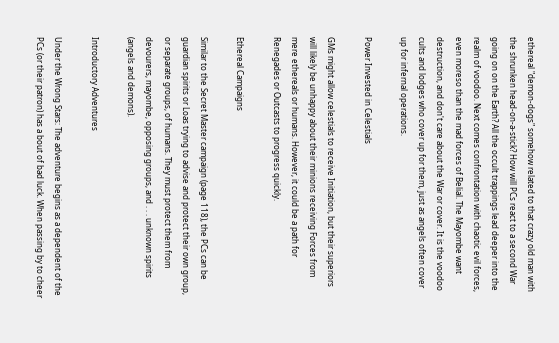ethereal "demon-dogs" somehow related to that crazy old man with the shrunken head-on-a-stick? How will PCs react to a second War going on on the Earth? All the occult trappings lead deeper into the realm of voodoo. Next comes confrontation with chaotic evil forces, even moreso than the mad forces of Belial. The Mayombe want destruction, and don't care about the War or cover. It is the voodoo cults and lodges who cover up for them, just as angels often cover up for infernal operations.

Power Invested in Celestials

GMs might allow celestials to receive Initiation, but their superiors will likely be unhappy about their minions receiving Forces from mere ethereals or humans. However, it could be a path for Renegades or Outcasts to progress quickly.

Ethereal Campaigns

Similar to the Secret Master campaign (page 118), the PCs can be guardian spirits or Loas trying to advise and protect their own group, or separate groups, of humans. They must protect them from devourers, mayombe, opposing groups, and . . . unknown spirits (angels and demons).

Introductory Adventures

Under the Wrong Stars: The adventure begins as a dependent of the PCs (or their patron) has a bout of bad luck. When passing by to cheer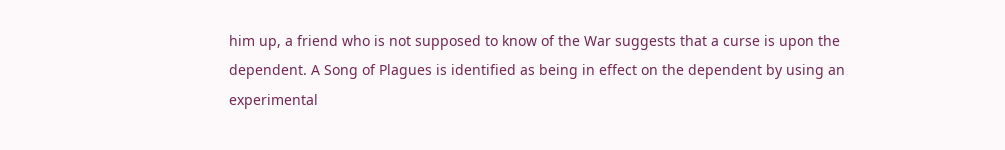him up, a friend who is not supposed to know of the War suggests that a curse is upon the dependent. A Song of Plagues is identified as being in effect on the dependent by using an experimental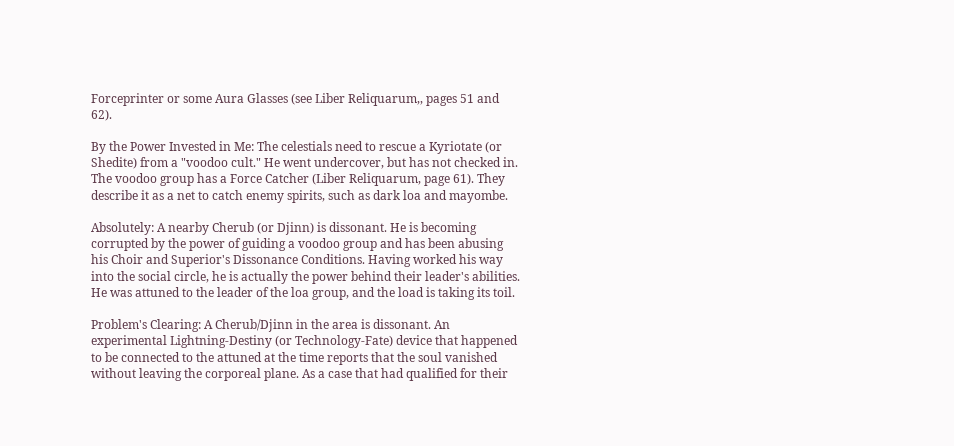Forceprinter or some Aura Glasses (see Liber Reliquarum,, pages 51 and 62).

By the Power Invested in Me: The celestials need to rescue a Kyriotate (or Shedite) from a "voodoo cult." He went undercover, but has not checked in. The voodoo group has a Force Catcher (Liber Reliquarum, page 61). They describe it as a net to catch enemy spirits, such as dark loa and mayombe.

Absolutely: A nearby Cherub (or Djinn) is dissonant. He is becoming corrupted by the power of guiding a voodoo group and has been abusing his Choir and Superior's Dissonance Conditions. Having worked his way into the social circle, he is actually the power behind their leader's abilities. He was attuned to the leader of the loa group, and the load is taking its toil.

Problem's Clearing: A Cherub/Djinn in the area is dissonant. An experimental Lightning-Destiny (or Technology-Fate) device that happened to be connected to the attuned at the time reports that the soul vanished without leaving the corporeal plane. As a case that had qualified for their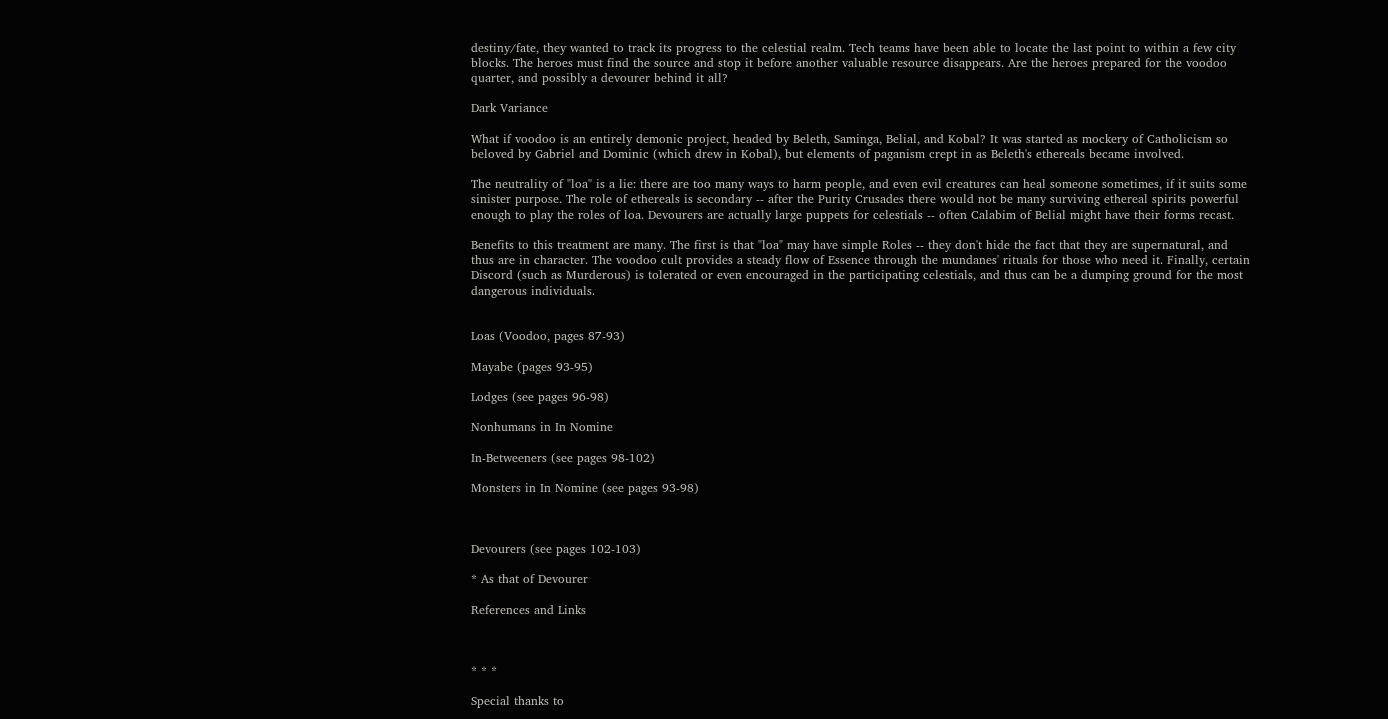destiny/fate, they wanted to track its progress to the celestial realm. Tech teams have been able to locate the last point to within a few city blocks. The heroes must find the source and stop it before another valuable resource disappears. Are the heroes prepared for the voodoo quarter, and possibly a devourer behind it all?

Dark Variance

What if voodoo is an entirely demonic project, headed by Beleth, Saminga, Belial, and Kobal? It was started as mockery of Catholicism so beloved by Gabriel and Dominic (which drew in Kobal), but elements of paganism crept in as Beleth's ethereals became involved.

The neutrality of "loa" is a lie: there are too many ways to harm people, and even evil creatures can heal someone sometimes, if it suits some sinister purpose. The role of ethereals is secondary -- after the Purity Crusades there would not be many surviving ethereal spirits powerful enough to play the roles of loa. Devourers are actually large puppets for celestials -- often Calabim of Belial might have their forms recast.

Benefits to this treatment are many. The first is that "loa" may have simple Roles -- they don't hide the fact that they are supernatural, and thus are in character. The voodoo cult provides a steady flow of Essence through the mundanes' rituals for those who need it. Finally, certain Discord (such as Murderous) is tolerated or even encouraged in the participating celestials, and thus can be a dumping ground for the most dangerous individuals.


Loas (Voodoo, pages 87-93)

Mayabe (pages 93-95)

Lodges (see pages 96-98)

Nonhumans in In Nomine

In-Betweeners (see pages 98-102)

Monsters in In Nomine (see pages 93-98)



Devourers (see pages 102-103)

* As that of Devourer

References and Links



* * *

Special thanks to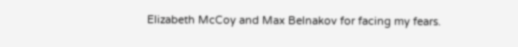Elizabeth McCoy and Max Belnakov for facing my fears.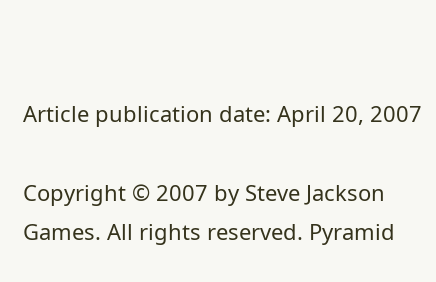Article publication date: April 20, 2007

Copyright © 2007 by Steve Jackson Games. All rights reserved. Pyramid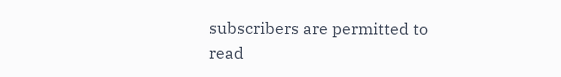subscribers are permitted to read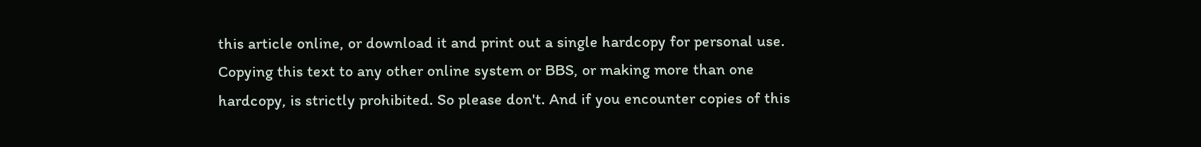this article online, or download it and print out a single hardcopy for personal use. Copying this text to any other online system or BBS, or making more than one hardcopy, is strictly prohibited. So please don't. And if you encounter copies of this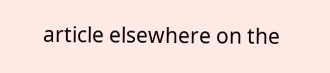article elsewhere on the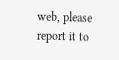web, please report it to